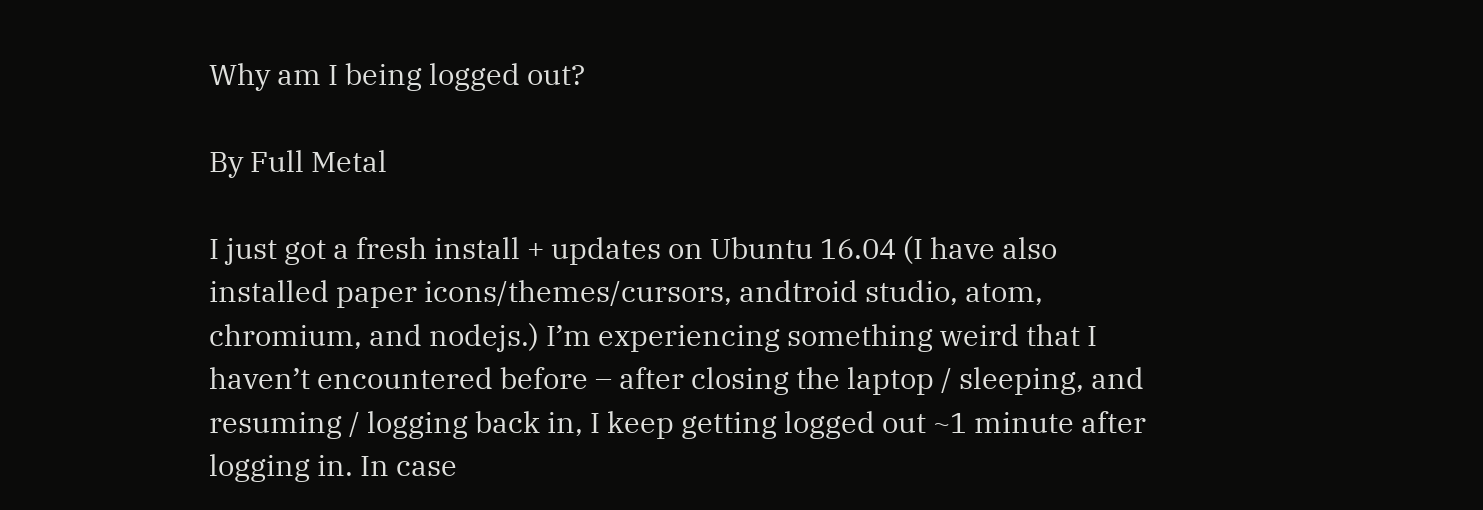Why am I being logged out?

By Full Metal

I just got a fresh install + updates on Ubuntu 16.04 (I have also installed paper icons/themes/cursors, andtroid studio, atom, chromium, and nodejs.) I’m experiencing something weird that I haven’t encountered before – after closing the laptop / sleeping, and resuming / logging back in, I keep getting logged out ~1 minute after logging in. In case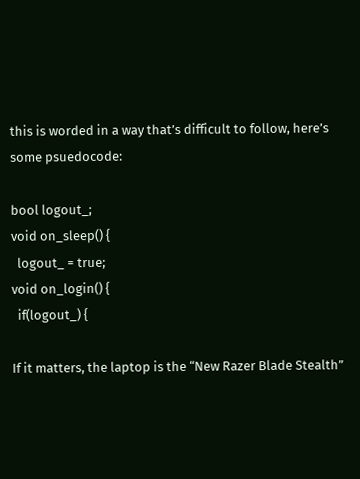this is worded in a way that’s difficult to follow, here’s some psuedocode:

bool logout_;
void on_sleep() {
  logout_ = true;
void on_login() {
  if(logout_) {

If it matters, the laptop is the “New Razer Blade Stealth”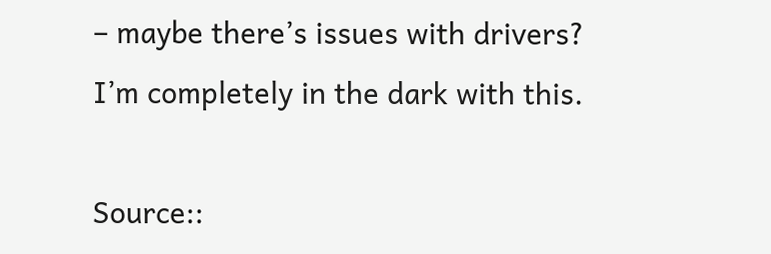– maybe there’s issues with drivers? I’m completely in the dark with this.

Source::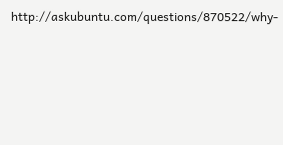http://askubuntu.com/questions/870522/why-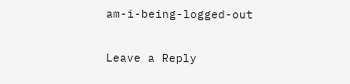am-i-being-logged-out

Leave a Reply